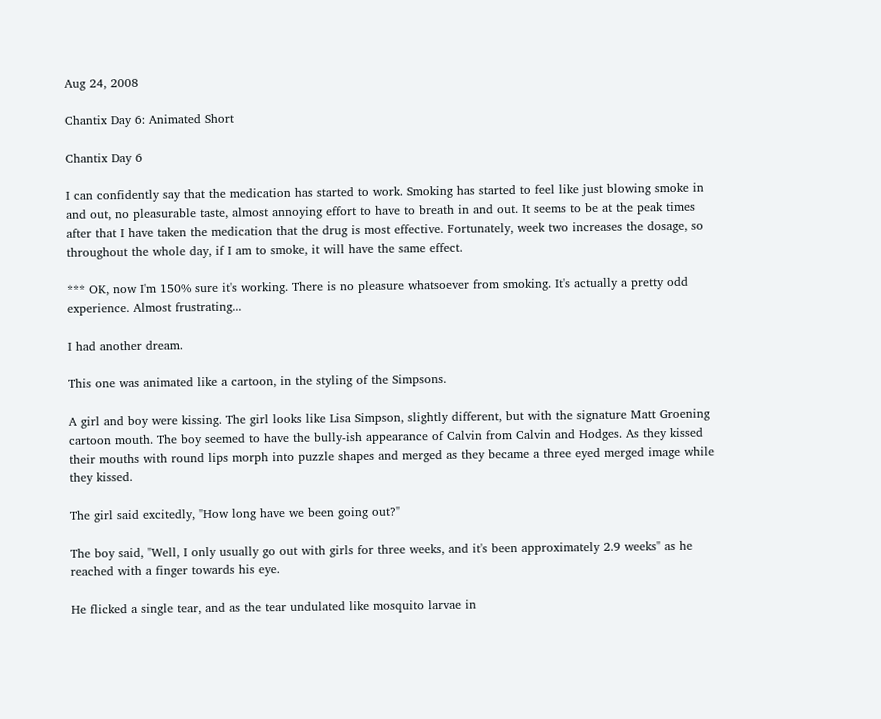Aug 24, 2008

Chantix Day 6: Animated Short

Chantix Day 6

I can confidently say that the medication has started to work. Smoking has started to feel like just blowing smoke in and out, no pleasurable taste, almost annoying effort to have to breath in and out. It seems to be at the peak times after that I have taken the medication that the drug is most effective. Fortunately, week two increases the dosage, so throughout the whole day, if I am to smoke, it will have the same effect.

*** OK, now I'm 150% sure it's working. There is no pleasure whatsoever from smoking. It's actually a pretty odd experience. Almost frustrating...

I had another dream.

This one was animated like a cartoon, in the styling of the Simpsons.

A girl and boy were kissing. The girl looks like Lisa Simpson, slightly different, but with the signature Matt Groening cartoon mouth. The boy seemed to have the bully-ish appearance of Calvin from Calvin and Hodges. As they kissed their mouths with round lips morph into puzzle shapes and merged as they became a three eyed merged image while they kissed.

The girl said excitedly, "How long have we been going out?"

The boy said, "Well, I only usually go out with girls for three weeks, and it's been approximately 2.9 weeks" as he reached with a finger towards his eye.

He flicked a single tear, and as the tear undulated like mosquito larvae in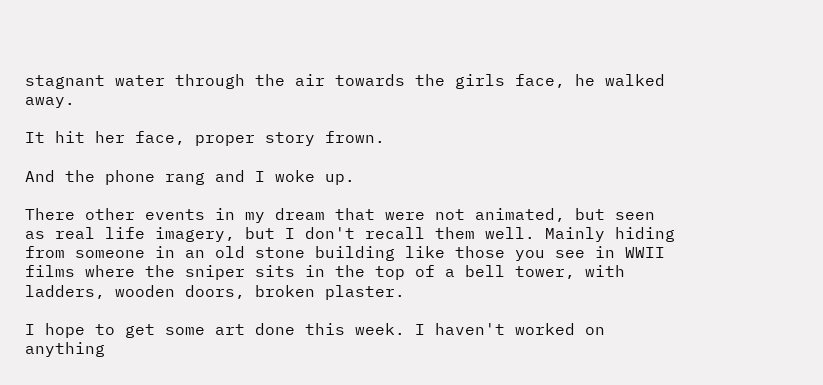stagnant water through the air towards the girls face, he walked away.

It hit her face, proper story frown.

And the phone rang and I woke up.

There other events in my dream that were not animated, but seen as real life imagery, but I don't recall them well. Mainly hiding from someone in an old stone building like those you see in WWII films where the sniper sits in the top of a bell tower, with ladders, wooden doors, broken plaster.

I hope to get some art done this week. I haven't worked on anything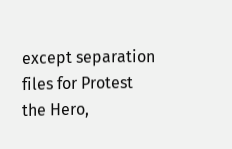except separation files for Protest the Hero,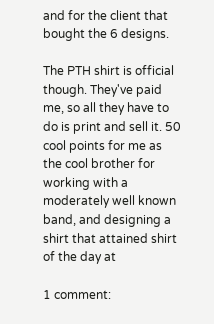and for the client that bought the 6 designs.

The PTH shirt is official though. They've paid me, so all they have to do is print and sell it. 50 cool points for me as the cool brother for working with a moderately well known band, and designing a shirt that attained shirt of the day at

1 comment: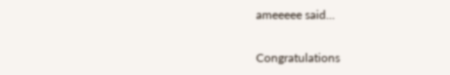ameeeee said...

Congratulations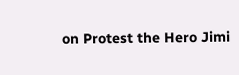on Protest the Hero Jimi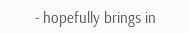- hopefully brings in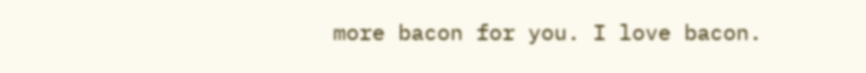more bacon for you. I love bacon.